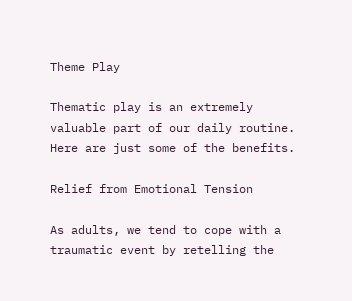Theme Play

Thematic play is an extremely valuable part of our daily routine. Here are just some of the benefits.

Relief from Emotional Tension

As adults, we tend to cope with a traumatic event by retelling the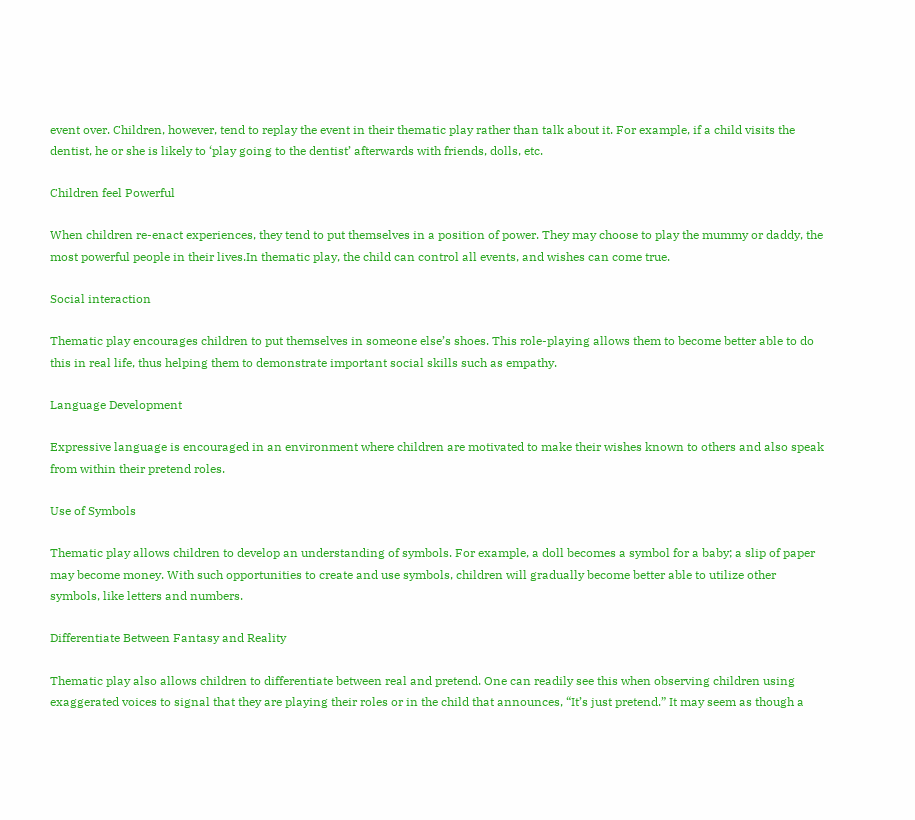event over. Children, however, tend to replay the event in their thematic play rather than talk about it. For example, if a child visits the dentist, he or she is likely to ‘play going to the dentist’ afterwards with friends, dolls, etc.

Children feel Powerful

When children re-enact experiences, they tend to put themselves in a position of power. They may choose to play the mummy or daddy, the most powerful people in their lives.In thematic play, the child can control all events, and wishes can come true.

Social interaction

Thematic play encourages children to put themselves in someone else’s shoes. This role-playing allows them to become better able to do this in real life, thus helping them to demonstrate important social skills such as empathy.

Language Development

Expressive language is encouraged in an environment where children are motivated to make their wishes known to others and also speak from within their pretend roles.

Use of Symbols

Thematic play allows children to develop an understanding of symbols. For example, a doll becomes a symbol for a baby; a slip of paper may become money. With such opportunities to create and use symbols, children will gradually become better able to utilize other symbols, like letters and numbers.

Differentiate Between Fantasy and Reality

Thematic play also allows children to differentiate between real and pretend. One can readily see this when observing children using exaggerated voices to signal that they are playing their roles or in the child that announces, “It’s just pretend.” It may seem as though a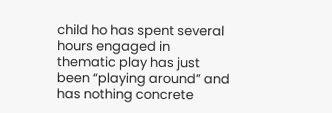child ho has spent several hours engaged in thematic play has just been “playing around” and has nothing concrete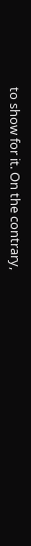to show for it. On the contrary,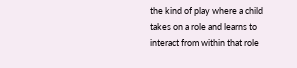the kind of play where a child takes on a role and learns to interact from within that role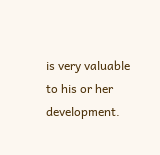is very valuable to his or her development.